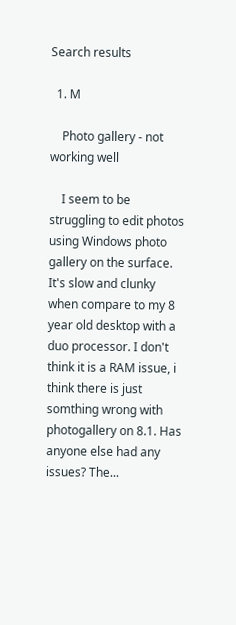Search results

  1. M

    Photo gallery - not working well

    I seem to be struggling to edit photos using Windows photo gallery on the surface. It's slow and clunky when compare to my 8 year old desktop with a duo processor. I don't think it is a RAM issue, i think there is just somthing wrong with photogallery on 8.1. Has anyone else had any issues? The...